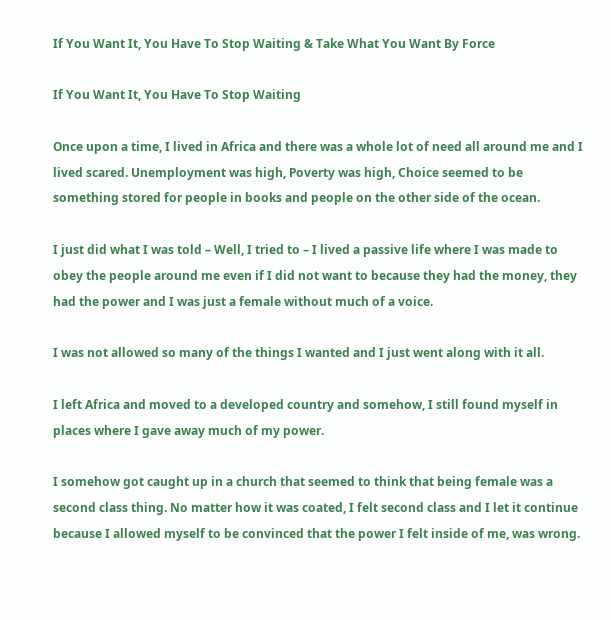If You Want It, You Have To Stop Waiting & Take What You Want By Force

If You Want It, You Have To Stop Waiting

Once upon a time, I lived in Africa and there was a whole lot of need all around me and I lived scared. Unemployment was high, Poverty was high, Choice seemed to be something stored for people in books and people on the other side of the ocean.

I just did what I was told – Well, I tried to – I lived a passive life where I was made to obey the people around me even if I did not want to because they had the money, they had the power and I was just a female without much of a voice.

I was not allowed so many of the things I wanted and I just went along with it all.

I left Africa and moved to a developed country and somehow, I still found myself in places where I gave away much of my power.

I somehow got caught up in a church that seemed to think that being female was a second class thing. No matter how it was coated, I felt second class and I let it continue because I allowed myself to be convinced that the power I felt inside of me, was wrong.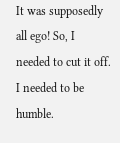It was supposedly all ego! So, I needed to cut it off. I needed to be humble.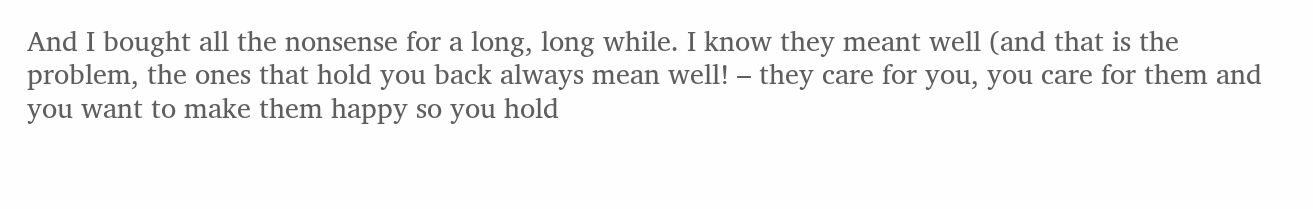And I bought all the nonsense for a long, long while. I know they meant well (and that is the problem, the ones that hold you back always mean well! – they care for you, you care for them and you want to make them happy so you hold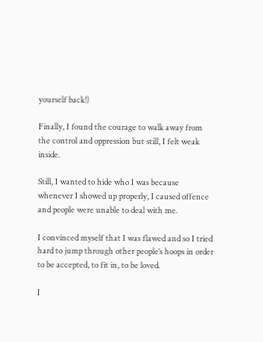yourself back!)

Finally, I found the courage to walk away from the control and oppression but still, I felt weak inside.

Still, I wanted to hide who I was because whenever I showed up properly, I caused offence and people were unable to deal with me.

I convinced myself that I was flawed and so I tried hard to jump through other people’s hoops in order to be accepted, to fit in, to be loved.

I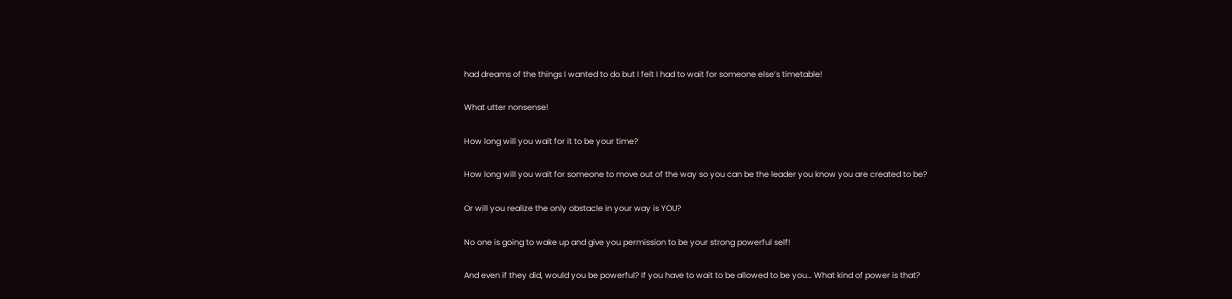had dreams of the things I wanted to do but I felt I had to wait for someone else’s timetable!

What utter nonsense!

How long will you wait for it to be your time?

How long will you wait for someone to move out of the way so you can be the leader you know you are created to be?

Or will you realize the only obstacle in your way is YOU?

No one is going to wake up and give you permission to be your strong powerful self!

And even if they did, would you be powerful? If you have to wait to be allowed to be you… What kind of power is that?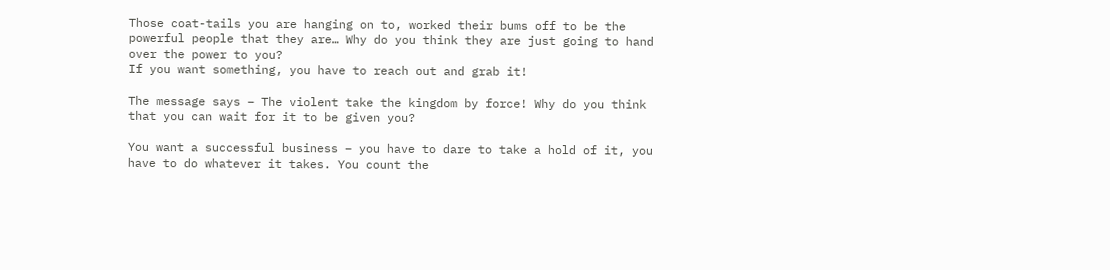Those coat-tails you are hanging on to, worked their bums off to be the powerful people that they are… Why do you think they are just going to hand over the power to you?
If you want something, you have to reach out and grab it!

The message says – The violent take the kingdom by force! Why do you think that you can wait for it to be given you?

You want a successful business – you have to dare to take a hold of it, you have to do whatever it takes. You count the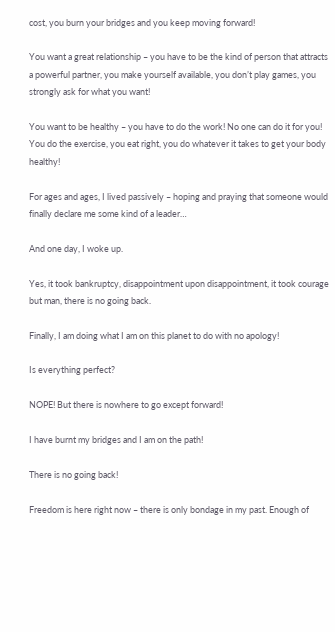cost, you burn your bridges and you keep moving forward!

You want a great relationship – you have to be the kind of person that attracts a powerful partner, you make yourself available, you don’t play games, you strongly ask for what you want!

You want to be healthy – you have to do the work! No one can do it for you! You do the exercise, you eat right, you do whatever it takes to get your body healthy!

For ages and ages, I lived passively – hoping and praying that someone would finally declare me some kind of a leader…

And one day, I woke up.

Yes, it took bankruptcy, disappointment upon disappointment, it took courage but man, there is no going back.

Finally, I am doing what I am on this planet to do with no apology!

Is everything perfect?

NOPE! But there is nowhere to go except forward!

I have burnt my bridges and I am on the path!

There is no going back!

Freedom is here right now – there is only bondage in my past. Enough of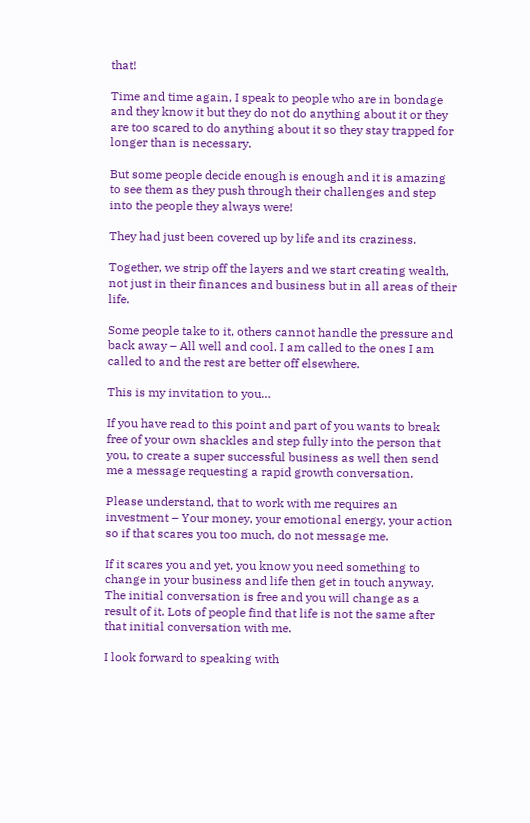that!

Time and time again, I speak to people who are in bondage and they know it but they do not do anything about it or they are too scared to do anything about it so they stay trapped for longer than is necessary.

But some people decide enough is enough and it is amazing to see them as they push through their challenges and step into the people they always were!

They had just been covered up by life and its craziness.

Together, we strip off the layers and we start creating wealth, not just in their finances and business but in all areas of their life.

Some people take to it, others cannot handle the pressure and back away – All well and cool. I am called to the ones I am called to and the rest are better off elsewhere.

This is my invitation to you…

If you have read to this point and part of you wants to break free of your own shackles and step fully into the person that you, to create a super successful business as well then send me a message requesting a rapid growth conversation.

Please understand, that to work with me requires an investment – Your money, your emotional energy, your action so if that scares you too much, do not message me.

If it scares you and yet, you know you need something to change in your business and life then get in touch anyway. The initial conversation is free and you will change as a result of it. Lots of people find that life is not the same after that initial conversation with me.

I look forward to speaking with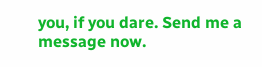you, if you dare. Send me a message now.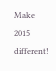Make 2015 different!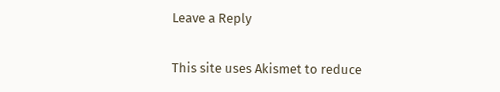Leave a Reply

This site uses Akismet to reduce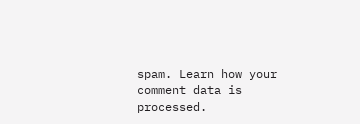spam. Learn how your comment data is processed.